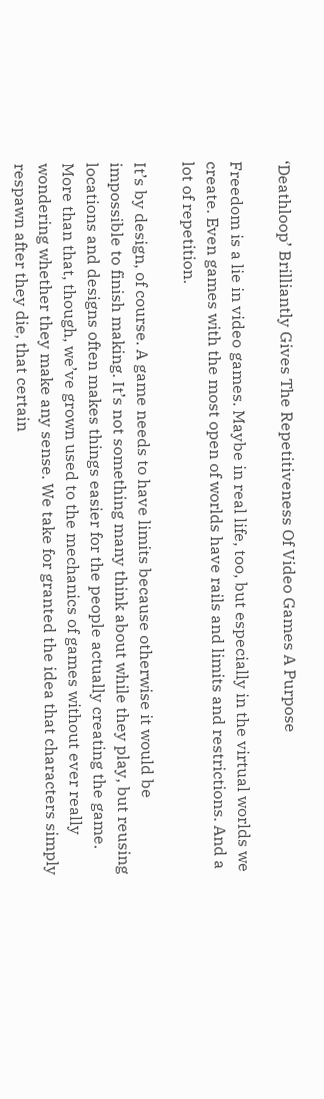‘Deathloop’ Brilliantly Gives The Repetitiveness Of Video Games A Purpose

Freedom is a lie in video games. Maybe in real life, too, but especially in the virtual worlds we create. Even games with the most open of worlds have rails and limits and restrictions. And a lot of repetition.

It’s by design, of course. A game needs to have limits because otherwise it would be impossible to finish making. It’s not something many think about while they play, but reusing locations and designs often makes things easier for the people actually creating the game. More than that, though, we’ve grown used to the mechanics of games without ever really wondering whether they make any sense. We take for granted the idea that characters simply respawn after they die, that certain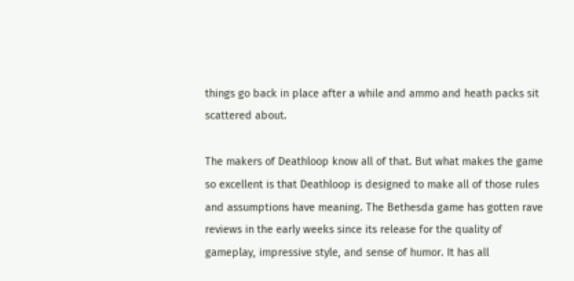things go back in place after a while and ammo and heath packs sit scattered about.

The makers of Deathloop know all of that. But what makes the game so excellent is that Deathloop is designed to make all of those rules and assumptions have meaning. The Bethesda game has gotten rave reviews in the early weeks since its release for the quality of gameplay, impressive style, and sense of humor. It has all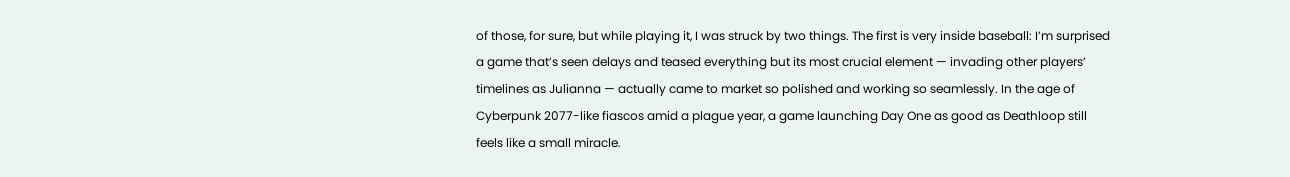of those, for sure, but while playing it, I was struck by two things. The first is very inside baseball: I’m surprised a game that’s seen delays and teased everything but its most crucial element — invading other players’ timelines as Julianna — actually came to market so polished and working so seamlessly. In the age of Cyberpunk 2077-like fiascos amid a plague year, a game launching Day One as good as Deathloop still feels like a small miracle.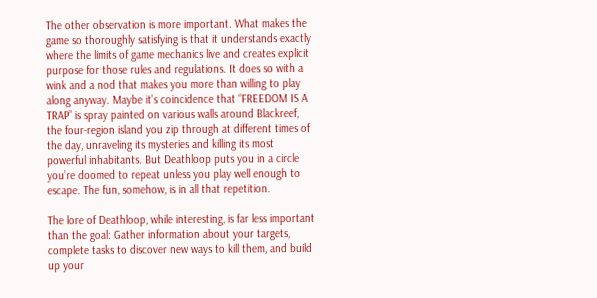The other observation is more important. What makes the game so thoroughly satisfying is that it understands exactly where the limits of game mechanics live and creates explicit purpose for those rules and regulations. It does so with a wink and a nod that makes you more than willing to play along anyway. Maybe it’s coincidence that “FREEDOM IS A TRAP” is spray painted on various walls around Blackreef, the four-region island you zip through at different times of the day, unraveling its mysteries and killing its most powerful inhabitants. But Deathloop puts you in a circle you’re doomed to repeat unless you play well enough to escape. The fun, somehow, is in all that repetition.

The lore of Deathloop, while interesting, is far less important than the goal: Gather information about your targets, complete tasks to discover new ways to kill them, and build up your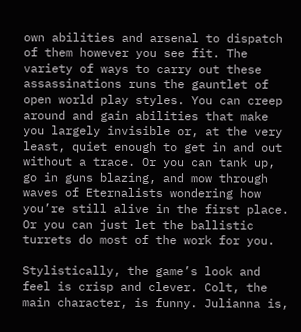own abilities and arsenal to dispatch of them however you see fit. The variety of ways to carry out these assassinations runs the gauntlet of open world play styles. You can creep around and gain abilities that make you largely invisible or, at the very least, quiet enough to get in and out without a trace. Or you can tank up, go in guns blazing, and mow through waves of Eternalists wondering how you’re still alive in the first place. Or you can just let the ballistic turrets do most of the work for you.

Stylistically, the game’s look and feel is crisp and clever. Colt, the main character, is funny. Julianna is,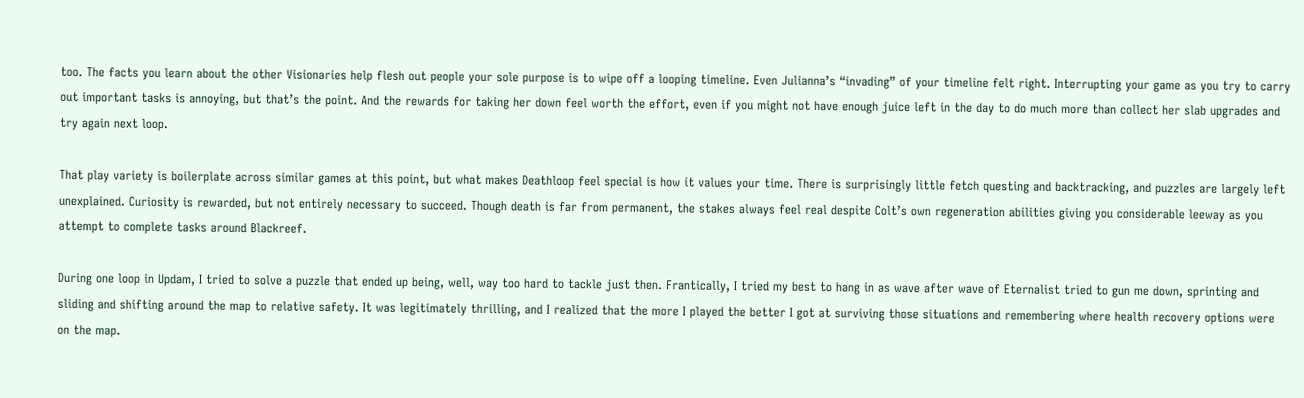too. The facts you learn about the other Visionaries help flesh out people your sole purpose is to wipe off a looping timeline. Even Julianna’s “invading” of your timeline felt right. Interrupting your game as you try to carry out important tasks is annoying, but that’s the point. And the rewards for taking her down feel worth the effort, even if you might not have enough juice left in the day to do much more than collect her slab upgrades and try again next loop.

That play variety is boilerplate across similar games at this point, but what makes Deathloop feel special is how it values your time. There is surprisingly little fetch questing and backtracking, and puzzles are largely left unexplained. Curiosity is rewarded, but not entirely necessary to succeed. Though death is far from permanent, the stakes always feel real despite Colt’s own regeneration abilities giving you considerable leeway as you attempt to complete tasks around Blackreef.

During one loop in Updam, I tried to solve a puzzle that ended up being, well, way too hard to tackle just then. Frantically, I tried my best to hang in as wave after wave of Eternalist tried to gun me down, sprinting and sliding and shifting around the map to relative safety. It was legitimately thrilling, and I realized that the more I played the better I got at surviving those situations and remembering where health recovery options were on the map.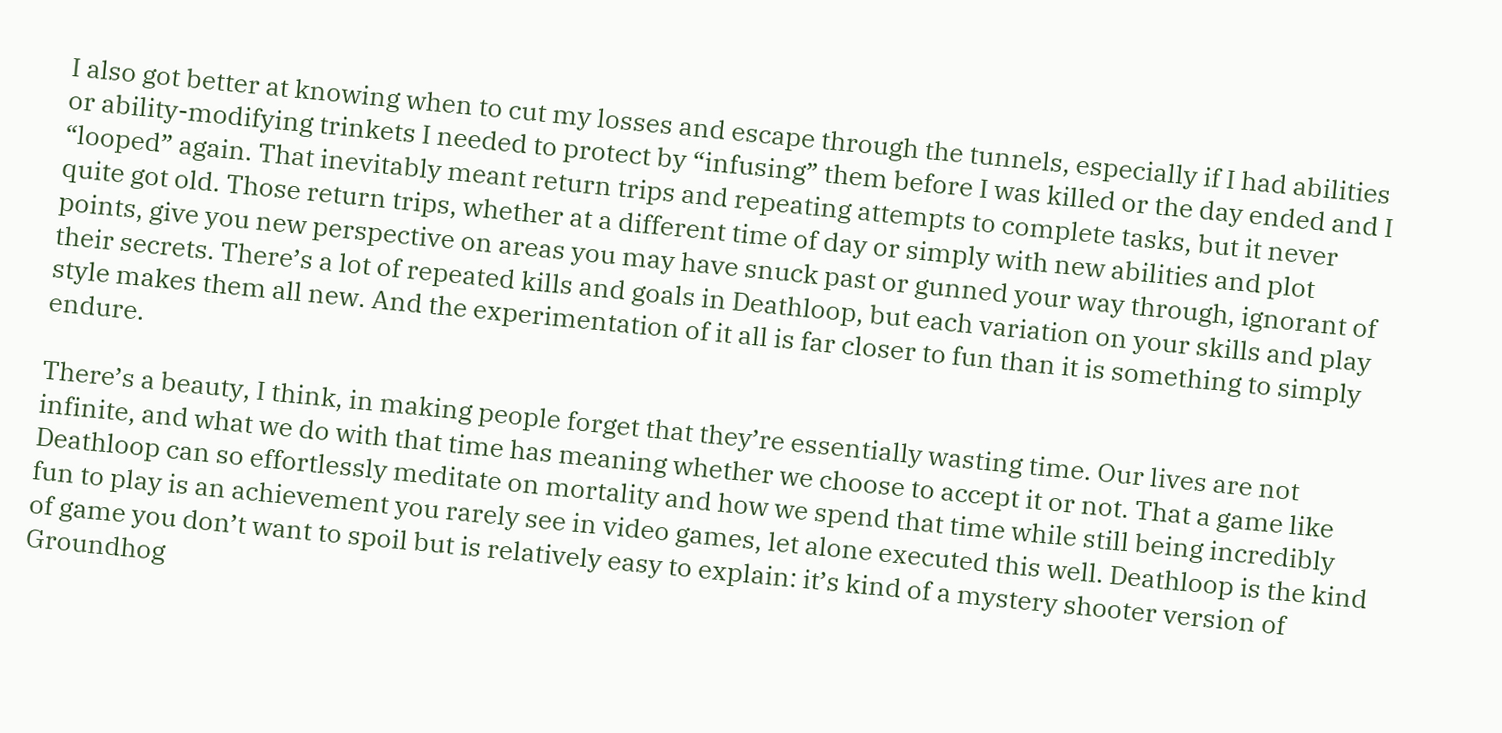I also got better at knowing when to cut my losses and escape through the tunnels, especially if I had abilities or ability-modifying trinkets I needed to protect by “infusing” them before I was killed or the day ended and I “looped” again. That inevitably meant return trips and repeating attempts to complete tasks, but it never quite got old. Those return trips, whether at a different time of day or simply with new abilities and plot points, give you new perspective on areas you may have snuck past or gunned your way through, ignorant of their secrets. There’s a lot of repeated kills and goals in Deathloop, but each variation on your skills and play style makes them all new. And the experimentation of it all is far closer to fun than it is something to simply endure.

There’s a beauty, I think, in making people forget that they’re essentially wasting time. Our lives are not infinite, and what we do with that time has meaning whether we choose to accept it or not. That a game like Deathloop can so effortlessly meditate on mortality and how we spend that time while still being incredibly fun to play is an achievement you rarely see in video games, let alone executed this well. Deathloop is the kind of game you don’t want to spoil but is relatively easy to explain: it’s kind of a mystery shooter version of Groundhog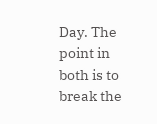Day. The point in both is to break the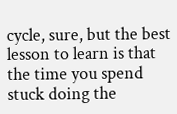cycle, sure, but the best lesson to learn is that the time you spend stuck doing the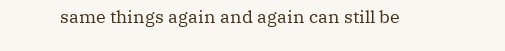same things again and again can still be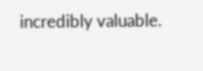incredibly valuable.